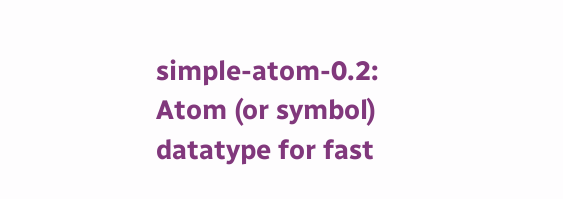simple-atom-0.2: Atom (or symbol) datatype for fast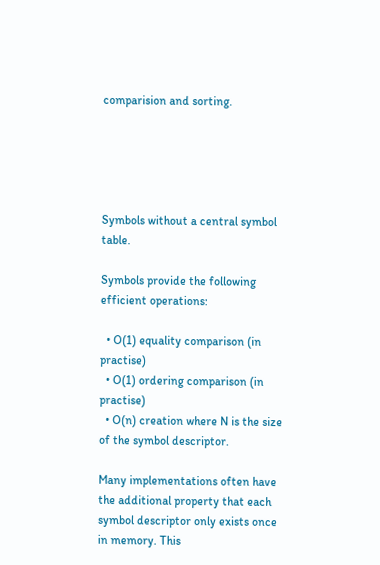comparision and sorting.





Symbols without a central symbol table.

Symbols provide the following efficient operations:

  • O(1) equality comparison (in practise)
  • O(1) ordering comparison (in practise)
  • O(n) creation where N is the size of the symbol descriptor.

Many implementations often have the additional property that each symbol descriptor only exists once in memory. This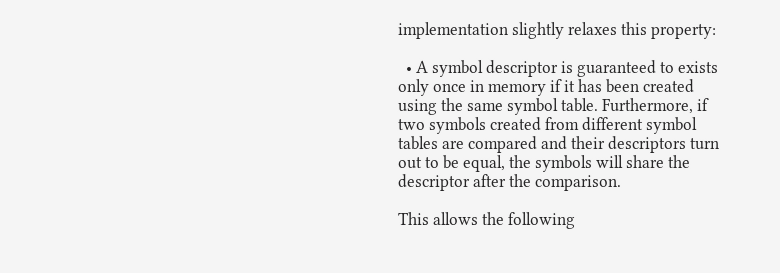implementation slightly relaxes this property:

  • A symbol descriptor is guaranteed to exists only once in memory if it has been created using the same symbol table. Furthermore, if two symbols created from different symbol tables are compared and their descriptors turn out to be equal, the symbols will share the descriptor after the comparison.

This allows the following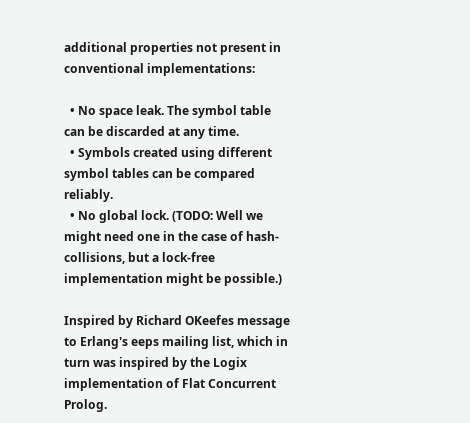additional properties not present in conventional implementations:

  • No space leak. The symbol table can be discarded at any time.
  • Symbols created using different symbol tables can be compared reliably.
  • No global lock. (TODO: Well we might need one in the case of hash-collisions, but a lock-free implementation might be possible.)

Inspired by Richard OKeefes message to Erlang's eeps mailing list, which in turn was inspired by the Logix implementation of Flat Concurrent Prolog.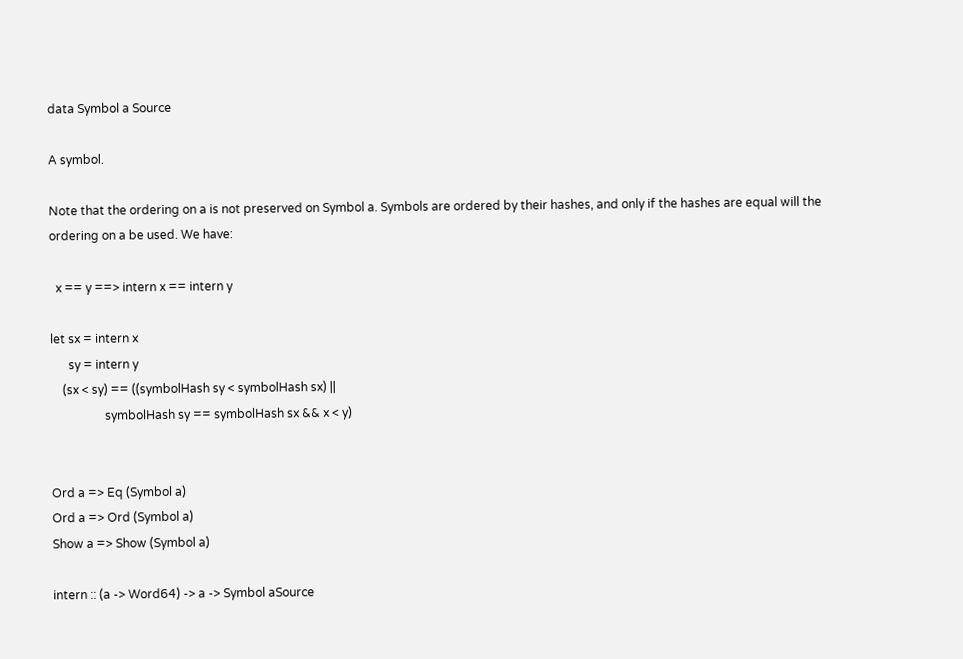data Symbol a Source

A symbol.

Note that the ordering on a is not preserved on Symbol a. Symbols are ordered by their hashes, and only if the hashes are equal will the ordering on a be used. We have:

  x == y ==> intern x == intern y

let sx = intern x
      sy = intern y
    (sx < sy) == ((symbolHash sy < symbolHash sx) ||
                  symbolHash sy == symbolHash sx && x < y)


Ord a => Eq (Symbol a)
Ord a => Ord (Symbol a)
Show a => Show (Symbol a)

intern :: (a -> Word64) -> a -> Symbol aSource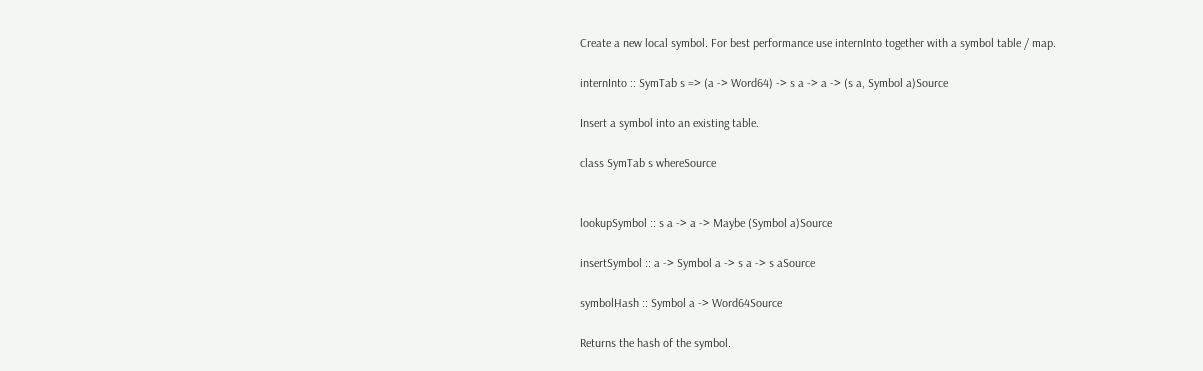Create a new local symbol. For best performance use internInto together with a symbol table / map.

internInto :: SymTab s => (a -> Word64) -> s a -> a -> (s a, Symbol a)Source

Insert a symbol into an existing table.

class SymTab s whereSource


lookupSymbol :: s a -> a -> Maybe (Symbol a)Source

insertSymbol :: a -> Symbol a -> s a -> s aSource

symbolHash :: Symbol a -> Word64Source

Returns the hash of the symbol.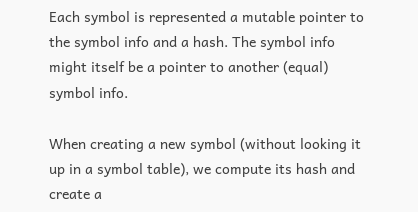Each symbol is represented a mutable pointer to the symbol info and a hash. The symbol info might itself be a pointer to another (equal) symbol info.

When creating a new symbol (without looking it up in a symbol table), we compute its hash and create a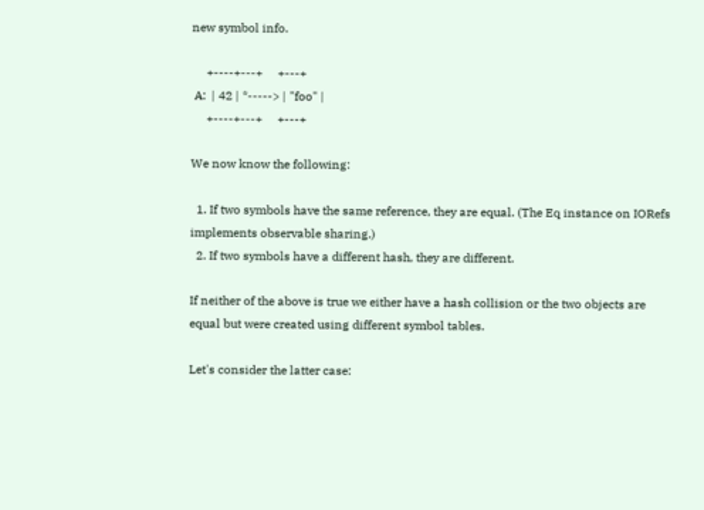new symbol info.

     +----+---+     +---+
 A:  | 42 | *-----> | "foo" |
     +----+---+     +---+

We now know the following:

  1. If two symbols have the same reference, they are equal. (The Eq instance on IORefs implements observable sharing.)
  2. If two symbols have a different hash, they are different.

If neither of the above is true we either have a hash collision or the two objects are equal but were created using different symbol tables.

Let's consider the latter case: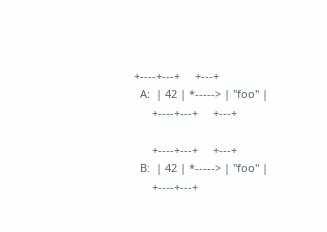+----+---+     +---+
  A:  | 42 | *-----> | "foo" |
      +----+---+     +---+

      +----+---+     +---+
  B:  | 42 | *-----> | "foo" |
      +----+---+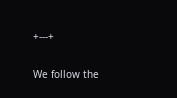+---+

We follow the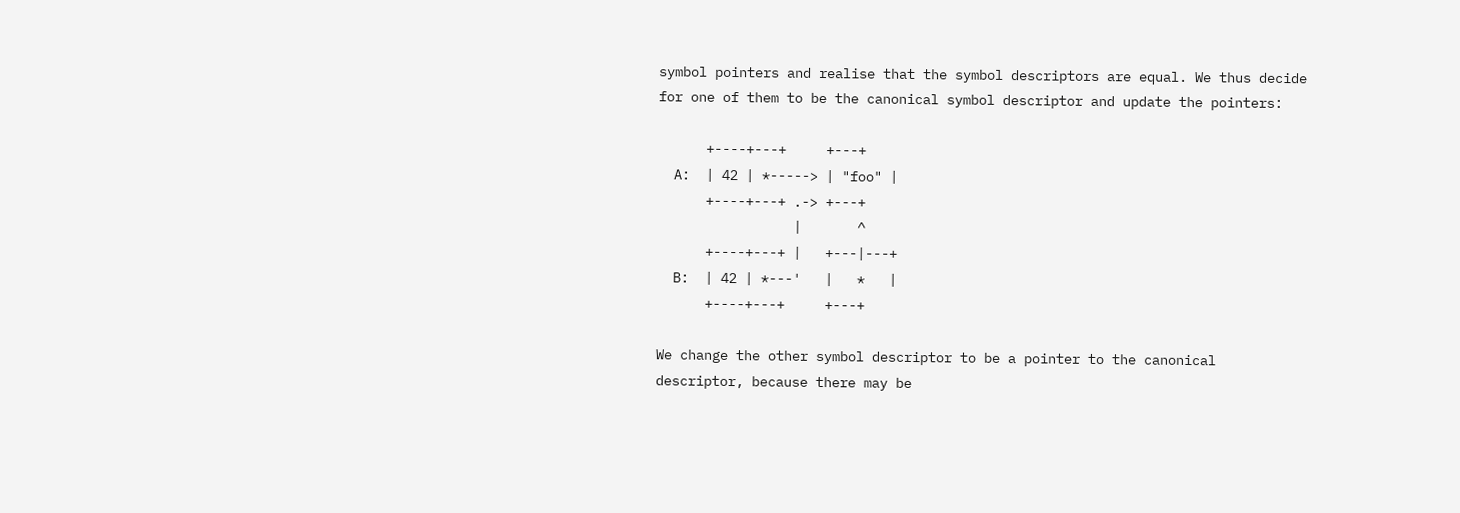symbol pointers and realise that the symbol descriptors are equal. We thus decide for one of them to be the canonical symbol descriptor and update the pointers:

      +----+---+     +---+
  A:  | 42 | *-----> | "foo" |
      +----+---+ .-> +---+
                 |       ^
      +----+---+ |   +---|---+
  B:  | 42 | *---'   |   *   |
      +----+---+     +---+

We change the other symbol descriptor to be a pointer to the canonical descriptor, because there may be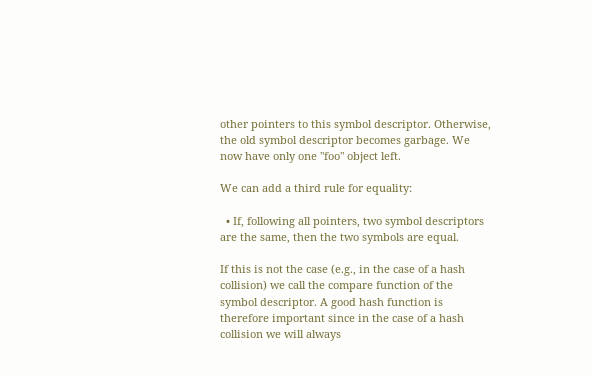other pointers to this symbol descriptor. Otherwise, the old symbol descriptor becomes garbage. We now have only one "foo" object left.

We can add a third rule for equality:

  • If, following all pointers, two symbol descriptors are the same, then the two symbols are equal.

If this is not the case (e.g., in the case of a hash collision) we call the compare function of the symbol descriptor. A good hash function is therefore important since in the case of a hash collision we will always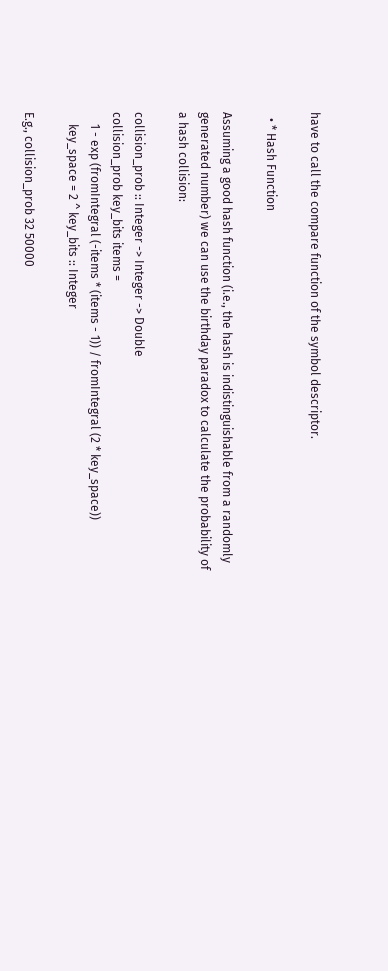have to call the compare function of the symbol descriptor.

  • * Hash Function

Assuming a good hash function (i.e., the hash is indistinguishable from a randomly generated number) we can use the birthday paradox to calculate the probability of a hash collision:

collision_prob :: Integer -> Integer -> Double
collision_prob key_bits items =
    1 - exp (fromIntegral (-items * (items - 1)) / fromIntegral (2 * key_space))
    key_space = 2 ^ key_bits :: Integer

E.g., collision_prob 32 50000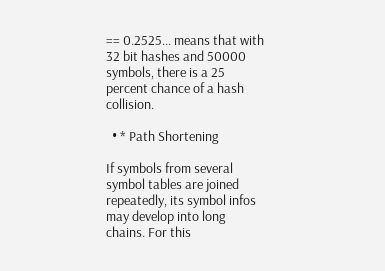== 0.2525... means that with 32 bit hashes and 50000 symbols, there is a 25 percent chance of a hash collision.

  • * Path Shortening

If symbols from several symbol tables are joined repeatedly, its symbol infos may develop into long chains. For this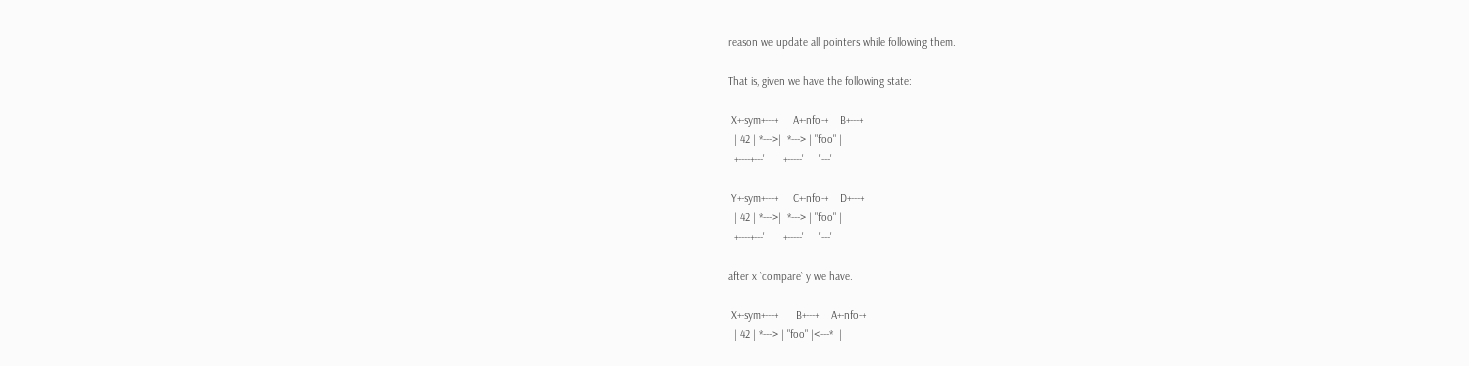reason we update all pointers while following them.

That is, given we have the following state:

 X+-sym+---+     A+-nfo-+    B+---+
  | 42 | *--->|  *---> | "foo" |
  +----+---'      +-----'     '---'

 Y+-sym+---+     C+-nfo-+    D+---+
  | 42 | *--->|  *---> | "foo" |
  +----+---'      +-----'     '---'

after x `compare` y we have.

 X+-sym+---+      B+---+    A+-nfo-+
  | 42 | *---> | "foo" |<---*  |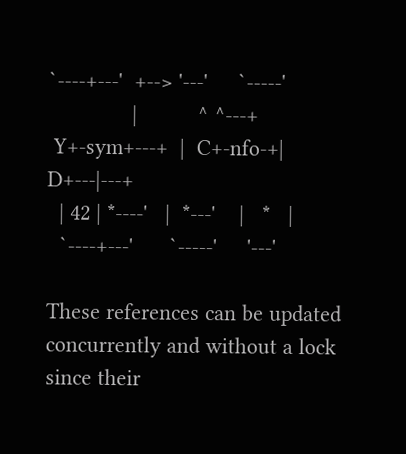`----+---'  +--> '---'     `-----'
              |          ^ ^---+
 Y+-sym+---+  |  C+-nfo-+|   D+---|---+
  | 42 | *----'   |  *---'    |   *   |
  `----+---'      `-----'     '---'

These references can be updated concurrently and without a lock since their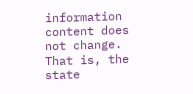information content does not change. That is, the state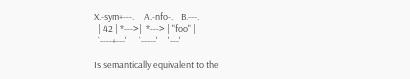X.-sym+---.     A.-nfo-.    B.---.
  | 42 | *--->|  *---> | "foo" |
  `----+---'      `-----'     '---'

Is semantically equivalent to the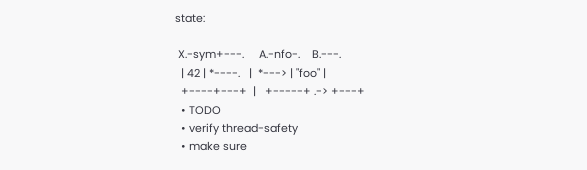state:

 X.-sym+---.     A.-nfo-.    B.---.
  | 42 | *----.   |  *---> | "foo" |
  +----+---+  |   +-----+ .-> +---+
  • TODO
  • verify thread-safety
  • make sure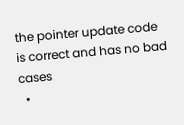the pointer update code is correct and has no bad cases
  •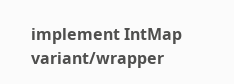implement IntMap variant/wrapper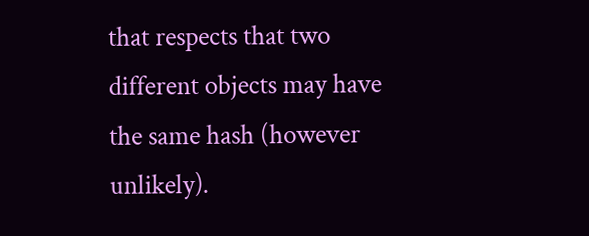that respects that two different objects may have the same hash (however unlikely).